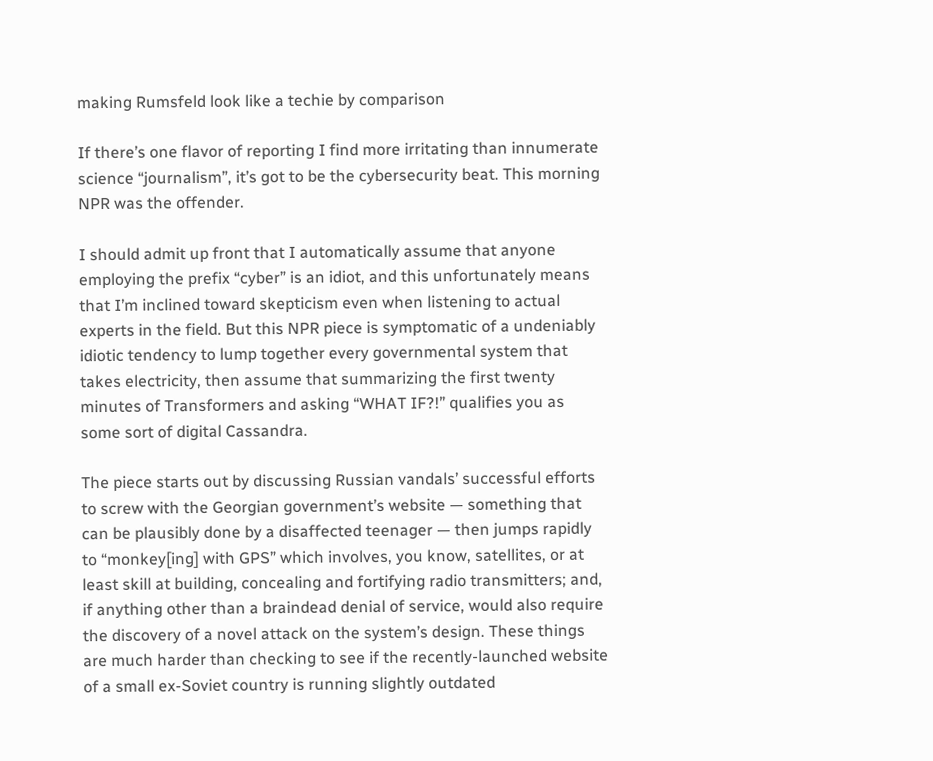making Rumsfeld look like a techie by comparison

If there’s one flavor of reporting I find more irritating than innumerate science “journalism”, it’s got to be the cybersecurity beat. This morning NPR was the offender.

I should admit up front that I automatically assume that anyone employing the prefix “cyber” is an idiot, and this unfortunately means that I’m inclined toward skepticism even when listening to actual experts in the field. But this NPR piece is symptomatic of a undeniably idiotic tendency to lump together every governmental system that takes electricity, then assume that summarizing the first twenty minutes of Transformers and asking “WHAT IF?!” qualifies you as some sort of digital Cassandra.

The piece starts out by discussing Russian vandals’ successful efforts to screw with the Georgian government’s website — something that can be plausibly done by a disaffected teenager — then jumps rapidly to “monkey[ing] with GPS” which involves, you know, satellites, or at least skill at building, concealing and fortifying radio transmitters; and, if anything other than a braindead denial of service, would also require the discovery of a novel attack on the system’s design. These things are much harder than checking to see if the recently-launched website of a small ex-Soviet country is running slightly outdated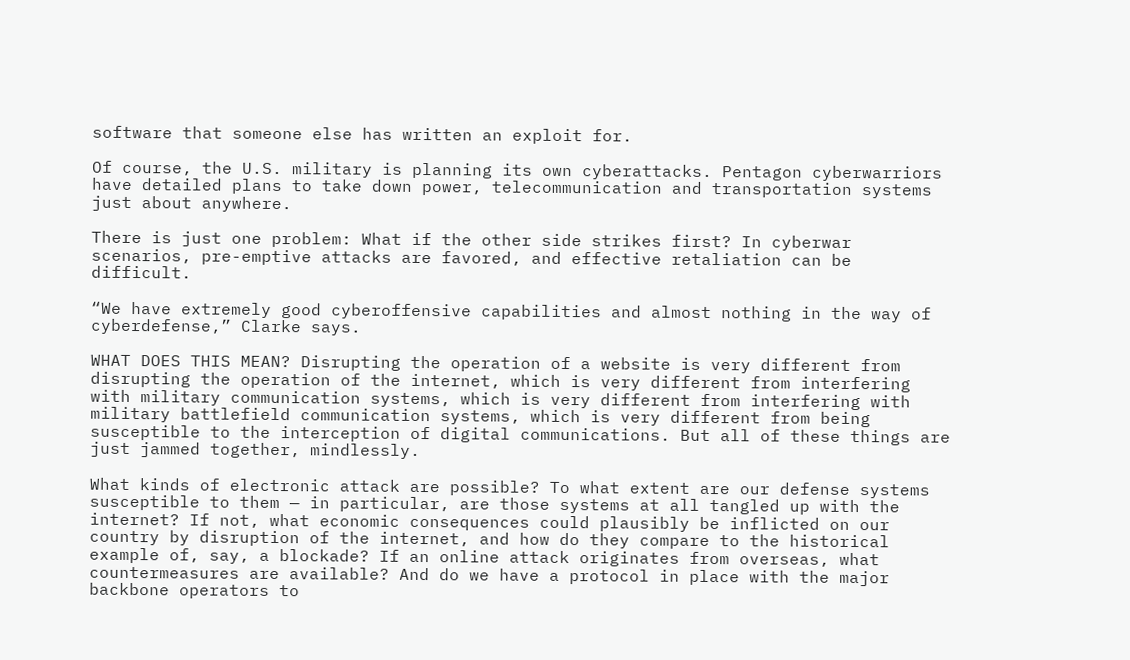software that someone else has written an exploit for.

Of course, the U.S. military is planning its own cyberattacks. Pentagon cyberwarriors have detailed plans to take down power, telecommunication and transportation systems just about anywhere.

There is just one problem: What if the other side strikes first? In cyberwar scenarios, pre-emptive attacks are favored, and effective retaliation can be difficult.

“We have extremely good cyberoffensive capabilities and almost nothing in the way of cyberdefense,” Clarke says.

WHAT DOES THIS MEAN? Disrupting the operation of a website is very different from disrupting the operation of the internet, which is very different from interfering with military communication systems, which is very different from interfering with military battlefield communication systems, which is very different from being susceptible to the interception of digital communications. But all of these things are just jammed together, mindlessly.

What kinds of electronic attack are possible? To what extent are our defense systems susceptible to them — in particular, are those systems at all tangled up with the internet? If not, what economic consequences could plausibly be inflicted on our country by disruption of the internet, and how do they compare to the historical example of, say, a blockade? If an online attack originates from overseas, what countermeasures are available? And do we have a protocol in place with the major backbone operators to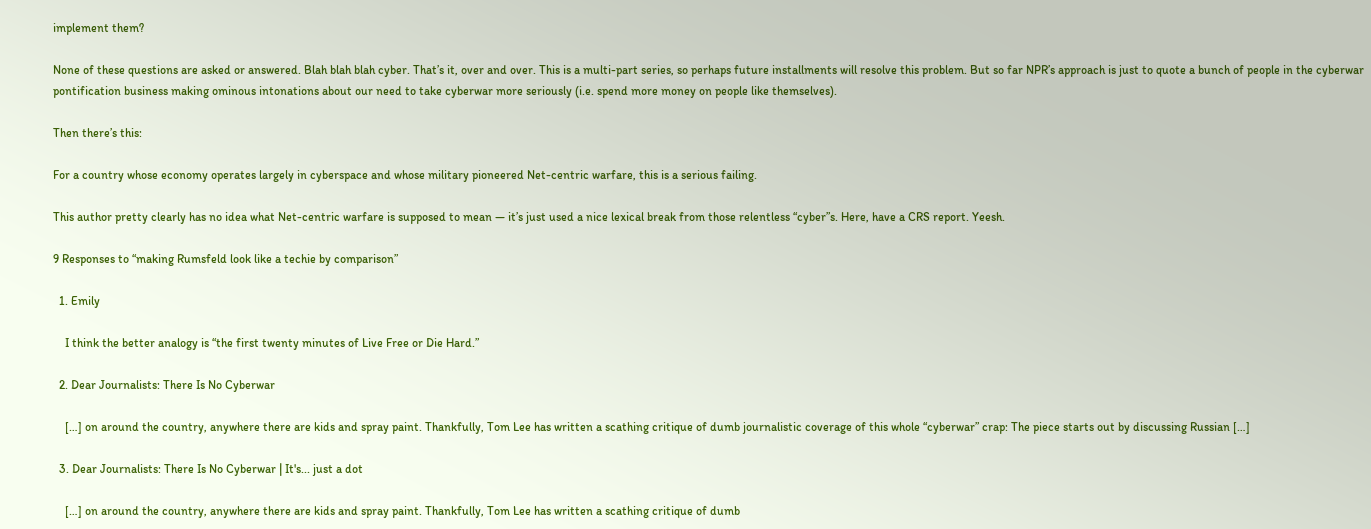implement them?

None of these questions are asked or answered. Blah blah blah cyber. That’s it, over and over. This is a multi-part series, so perhaps future installments will resolve this problem. But so far NPR’s approach is just to quote a bunch of people in the cyberwar pontification business making ominous intonations about our need to take cyberwar more seriously (i.e. spend more money on people like themselves).

Then there’s this:

For a country whose economy operates largely in cyberspace and whose military pioneered Net-centric warfare, this is a serious failing.

This author pretty clearly has no idea what Net-centric warfare is supposed to mean — it’s just used a nice lexical break from those relentless “cyber”s. Here, have a CRS report. Yeesh.

9 Responses to “making Rumsfeld look like a techie by comparison”

  1. Emily

    I think the better analogy is “the first twenty minutes of Live Free or Die Hard.”

  2. Dear Journalists: There Is No Cyberwar

    […] on around the country, anywhere there are kids and spray paint. Thankfully, Tom Lee has written a scathing critique of dumb journalistic coverage of this whole “cyberwar” crap: The piece starts out by discussing Russian […]

  3. Dear Journalists: There Is No Cyberwar | It's... just a dot

    […] on around the country, anywhere there are kids and spray paint. Thankfully, Tom Lee has written a scathing critique of dumb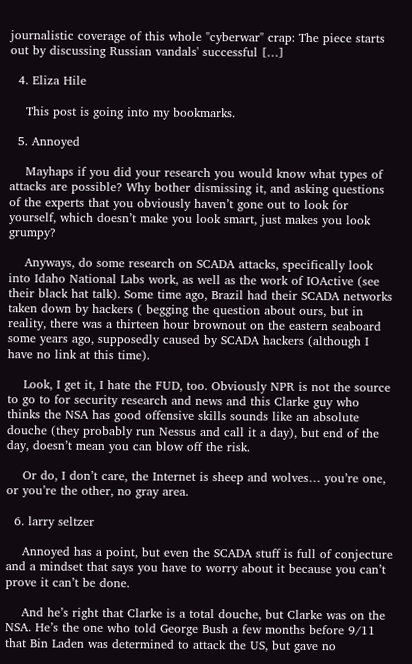journalistic coverage of this whole "cyberwar" crap: The piece starts out by discussing Russian vandals' successful […]

  4. Eliza Hile

    This post is going into my bookmarks.

  5. Annoyed

    Mayhaps if you did your research you would know what types of attacks are possible? Why bother dismissing it, and asking questions of the experts that you obviously haven’t gone out to look for yourself, which doesn’t make you look smart, just makes you look grumpy?

    Anyways, do some research on SCADA attacks, specifically look into Idaho National Labs work, as well as the work of IOActive (see their black hat talk). Some time ago, Brazil had their SCADA networks taken down by hackers ( begging the question about ours, but in reality, there was a thirteen hour brownout on the eastern seaboard some years ago, supposedly caused by SCADA hackers (although I have no link at this time).

    Look, I get it, I hate the FUD, too. Obviously NPR is not the source to go to for security research and news and this Clarke guy who thinks the NSA has good offensive skills sounds like an absolute douche (they probably run Nessus and call it a day), but end of the day, doesn’t mean you can blow off the risk.

    Or do, I don’t care, the Internet is sheep and wolves… you’re one, or you’re the other, no gray area.

  6. larry seltzer

    Annoyed has a point, but even the SCADA stuff is full of conjecture and a mindset that says you have to worry about it because you can’t prove it can’t be done.

    And he’s right that Clarke is a total douche, but Clarke was on the NSA. He’s the one who told George Bush a few months before 9/11 that Bin Laden was determined to attack the US, but gave no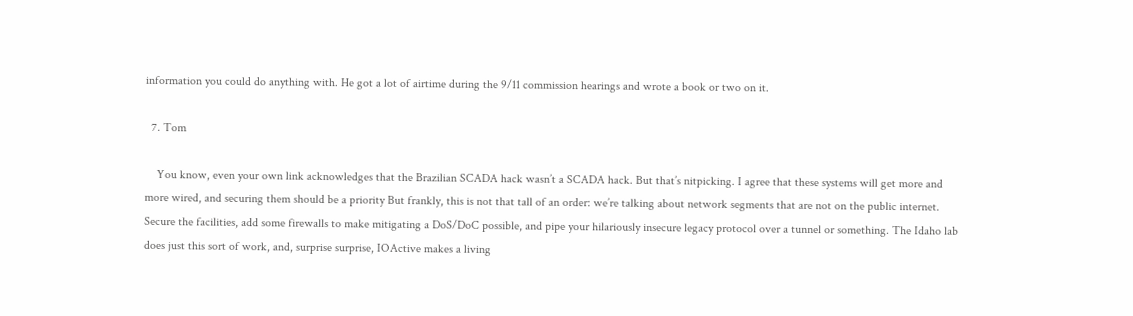information you could do anything with. He got a lot of airtime during the 9/11 commission hearings and wrote a book or two on it.

  7. Tom

    You know, even your own link acknowledges that the Brazilian SCADA hack wasn’t a SCADA hack. But that’s nitpicking. I agree that these systems will get more and more wired, and securing them should be a priority But frankly, this is not that tall of an order: we’re talking about network segments that are not on the public internet. Secure the facilities, add some firewalls to make mitigating a DoS/DoC possible, and pipe your hilariously insecure legacy protocol over a tunnel or something. The Idaho lab does just this sort of work, and, surprise surprise, IOActive makes a living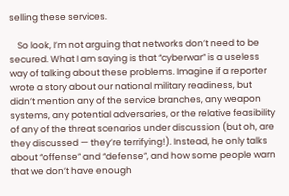selling these services.

    So look, I’m not arguing that networks don’t need to be secured. What I am saying is that “cyberwar” is a useless way of talking about these problems. Imagine if a reporter wrote a story about our national military readiness, but didn’t mention any of the service branches, any weapon systems, any potential adversaries, or the relative feasibility of any of the threat scenarios under discussion (but oh, are they discussed — they’re terrifying!). Instead, he only talks about “offense” and “defense”, and how some people warn that we don’t have enough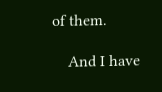of them.

    And I have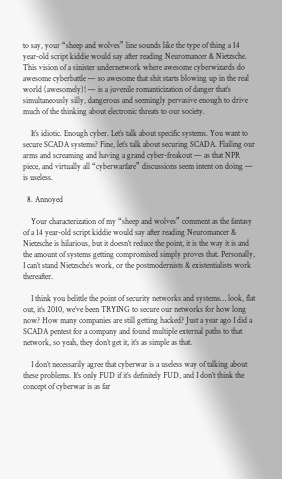to say, your “sheep and wolves” line sounds like the type of thing a 14 year-old script kiddie would say after reading Neuromancer & Nietzsche. This vision of a sinister undernetwork where awesome cyberwizards do awesome cyberbattle — so awesome that shit starts blowing up in the real world (awesomely)! — is a juvenile romanticization of danger that’s simultaneously silly, dangerous and seemingly pervasive enough to drive much of the thinking about electronic threats to our society.

    It’s idiotic. Enough cyber. Let’s talk about specific systems. You want to secure SCADA systems? Fine, let’s talk about securing SCADA. Flailing our arms and screaming and having a grand cyber-freakout — as that NPR piece, and virtually all “cyberwarfare” discussions seem intent on doing — is useless.

  8. Annoyed

    Your characterization of my “sheep and wolves” comment as the fantasy of a 14 year-old script kiddie would say after reading Neuromancer & Nietzsche is hilarious, but it doesn’t reduce the point, it is the way it is and the amount of systems getting compromised simply proves that. Personally, I can’t stand Nietzsche’s work, or the postmodernists & existentialists work thereafter.

    I think you belittle the point of security networks and systems… look, flat out, it’s 2010, we’ve been TRYING to secure our networks for how long now? How many companies are still getting hacked? Just a year ago I did a SCADA pentest for a company and found multiple external paths to that network, so yeah, they don’t get it, it’s as simple as that.

    I don’t necessarily agree that cyberwar is a useless way of talking about these problems. It’s only FUD if it’s definitely FUD, and I don’t think the concept of cyberwar is as far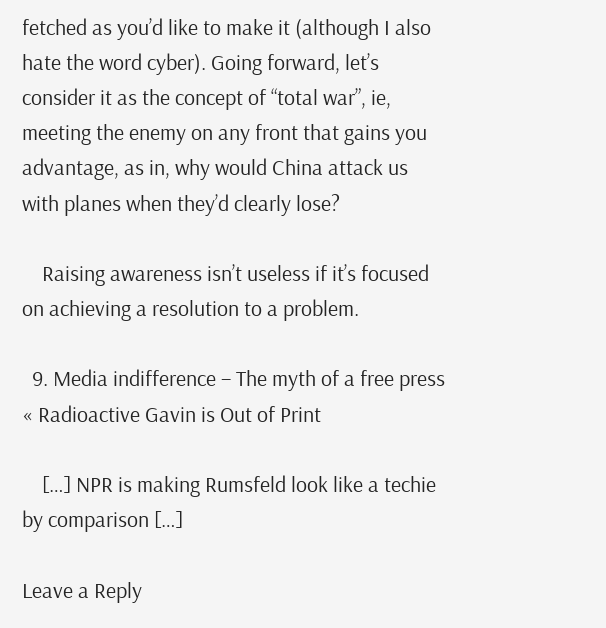fetched as you’d like to make it (although I also hate the word cyber). Going forward, let’s consider it as the concept of “total war”, ie, meeting the enemy on any front that gains you advantage, as in, why would China attack us with planes when they’d clearly lose?

    Raising awareness isn’t useless if it’s focused on achieving a resolution to a problem.

  9. Media indifference – The myth of a free press « Radioactive Gavin is Out of Print

    […] NPR is making Rumsfeld look like a techie by comparison […]

Leave a Reply